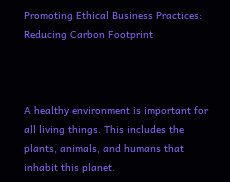Promoting Ethical Business Practices: Reducing Carbon Footprint



A healthy environment is important for all living things. This includes the plants, animals, and humans that inhabit this planet.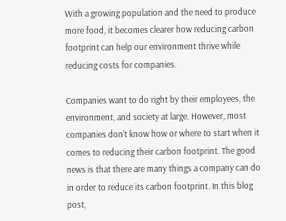With a growing population and the need to produce more food, it becomes clearer how reducing carbon footprint can help our environment thrive while reducing costs for companies.

Companies want to do right by their employees, the environment, and society at large. However, most companies don’t know how or where to start when it comes to reducing their carbon footprint. The good news is that there are many things a company can do in order to reduce its carbon footprint. In this blog post,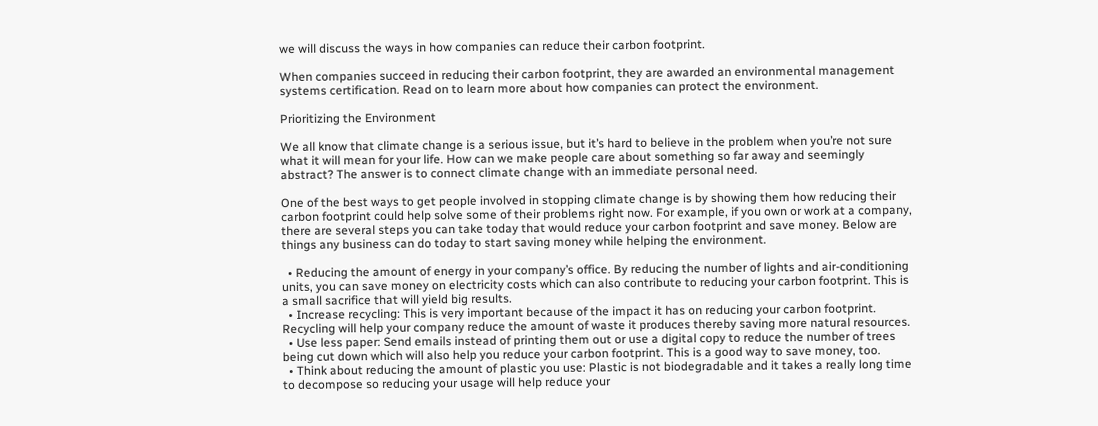we will discuss the ways in how companies can reduce their carbon footprint.

When companies succeed in reducing their carbon footprint, they are awarded an environmental management systems certification. Read on to learn more about how companies can protect the environment.

Prioritizing the Environment

We all know that climate change is a serious issue, but it’s hard to believe in the problem when you’re not sure what it will mean for your life. How can we make people care about something so far away and seemingly abstract? The answer is to connect climate change with an immediate personal need.

One of the best ways to get people involved in stopping climate change is by showing them how reducing their carbon footprint could help solve some of their problems right now. For example, if you own or work at a company, there are several steps you can take today that would reduce your carbon footprint and save money. Below are things any business can do today to start saving money while helping the environment.

  • Reducing the amount of energy in your company’s office. By reducing the number of lights and air-conditioning units, you can save money on electricity costs which can also contribute to reducing your carbon footprint. This is a small sacrifice that will yield big results.
  • Increase recycling: This is very important because of the impact it has on reducing your carbon footprint. Recycling will help your company reduce the amount of waste it produces thereby saving more natural resources.
  • Use less paper: Send emails instead of printing them out or use a digital copy to reduce the number of trees being cut down which will also help you reduce your carbon footprint. This is a good way to save money, too.
  • Think about reducing the amount of plastic you use: Plastic is not biodegradable and it takes a really long time to decompose so reducing your usage will help reduce your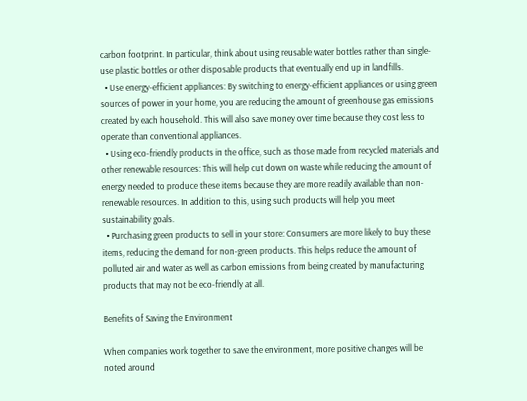carbon footprint. In particular, think about using reusable water bottles rather than single-use plastic bottles or other disposable products that eventually end up in landfills.
  • Use energy-efficient appliances: By switching to energy-efficient appliances or using green sources of power in your home, you are reducing the amount of greenhouse gas emissions created by each household. This will also save money over time because they cost less to operate than conventional appliances.
  • Using eco-friendly products in the office, such as those made from recycled materials and other renewable resources: This will help cut down on waste while reducing the amount of energy needed to produce these items because they are more readily available than non-renewable resources. In addition to this, using such products will help you meet sustainability goals.
  • Purchasing green products to sell in your store: Consumers are more likely to buy these items, reducing the demand for non-green products. This helps reduce the amount of polluted air and water as well as carbon emissions from being created by manufacturing products that may not be eco-friendly at all.

Benefits of Saving the Environment

When companies work together to save the environment, more positive changes will be noted around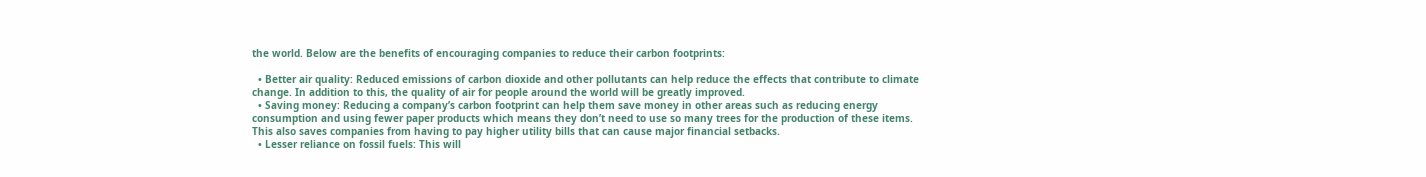the world. Below are the benefits of encouraging companies to reduce their carbon footprints:

  • Better air quality: Reduced emissions of carbon dioxide and other pollutants can help reduce the effects that contribute to climate change. In addition to this, the quality of air for people around the world will be greatly improved.
  • Saving money: Reducing a company’s carbon footprint can help them save money in other areas such as reducing energy consumption and using fewer paper products which means they don’t need to use so many trees for the production of these items. This also saves companies from having to pay higher utility bills that can cause major financial setbacks.
  • Lesser reliance on fossil fuels: This will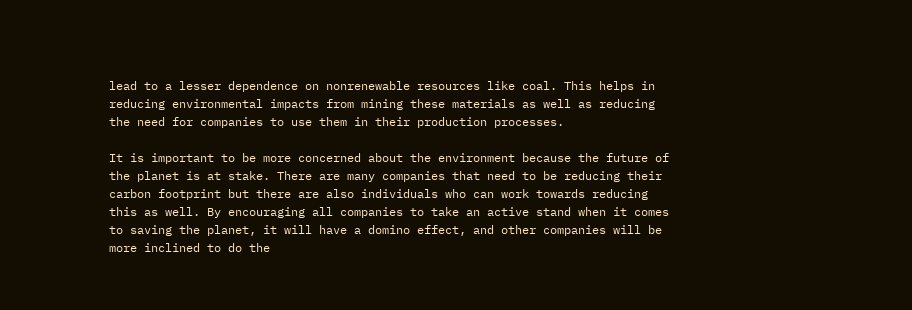lead to a lesser dependence on nonrenewable resources like coal. This helps in reducing environmental impacts from mining these materials as well as reducing the need for companies to use them in their production processes.

It is important to be more concerned about the environment because the future of the planet is at stake. There are many companies that need to be reducing their carbon footprint but there are also individuals who can work towards reducing this as well. By encouraging all companies to take an active stand when it comes to saving the planet, it will have a domino effect, and other companies will be more inclined to do the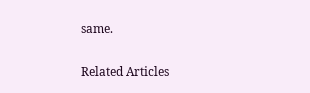same.

Related Articles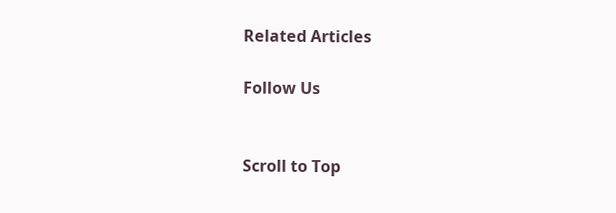Related Articles

Follow Us


Scroll to Top